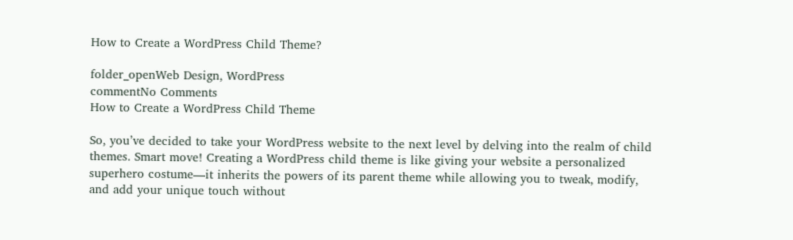How to Create a WordPress Child Theme?

folder_openWeb Design, WordPress
commentNo Comments
How to Create a WordPress Child Theme

So, you’ve decided to take your WordPress website to the next level by delving into the realm of child themes. Smart move! Creating a WordPress child theme is like giving your website a personalized superhero costume—it inherits the powers of its parent theme while allowing you to tweak, modify, and add your unique touch without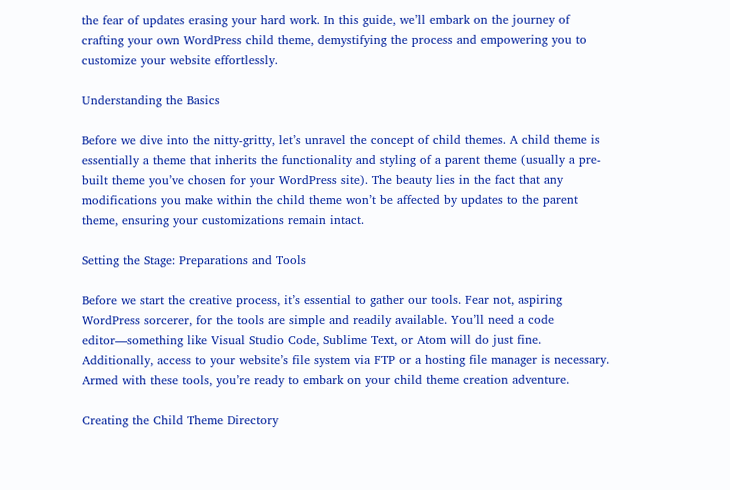the fear of updates erasing your hard work. In this guide, we’ll embark on the journey of crafting your own WordPress child theme, demystifying the process and empowering you to customize your website effortlessly.

Understanding the Basics

Before we dive into the nitty-gritty, let’s unravel the concept of child themes. A child theme is essentially a theme that inherits the functionality and styling of a parent theme (usually a pre-built theme you’ve chosen for your WordPress site). The beauty lies in the fact that any modifications you make within the child theme won’t be affected by updates to the parent theme, ensuring your customizations remain intact.

Setting the Stage: Preparations and Tools

Before we start the creative process, it’s essential to gather our tools. Fear not, aspiring WordPress sorcerer, for the tools are simple and readily available. You’ll need a code editor—something like Visual Studio Code, Sublime Text, or Atom will do just fine. Additionally, access to your website’s file system via FTP or a hosting file manager is necessary. Armed with these tools, you’re ready to embark on your child theme creation adventure.

Creating the Child Theme Directory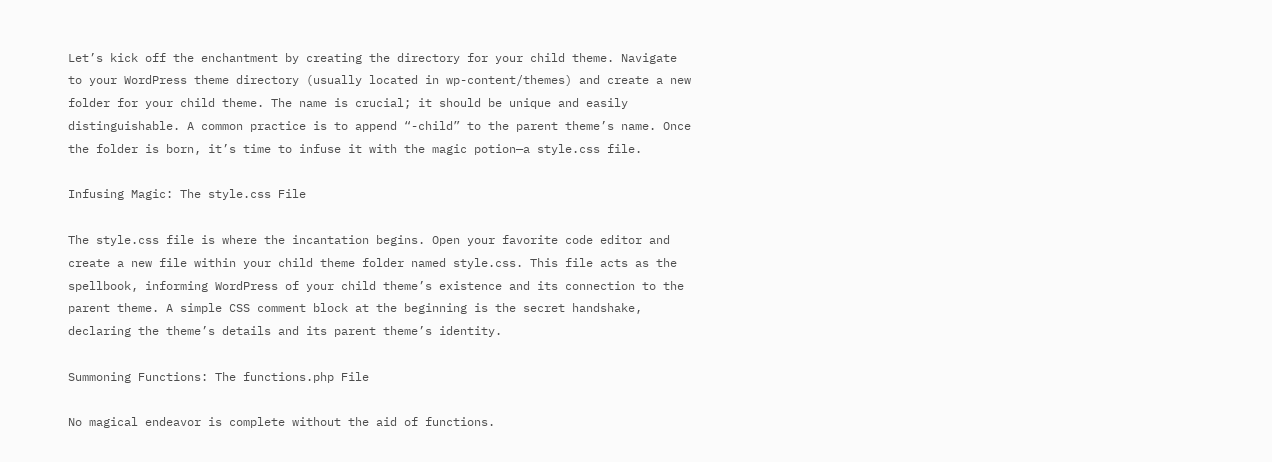Let’s kick off the enchantment by creating the directory for your child theme. Navigate to your WordPress theme directory (usually located in wp-content/themes) and create a new folder for your child theme. The name is crucial; it should be unique and easily distinguishable. A common practice is to append “-child” to the parent theme’s name. Once the folder is born, it’s time to infuse it with the magic potion—a style.css file.

Infusing Magic: The style.css File

The style.css file is where the incantation begins. Open your favorite code editor and create a new file within your child theme folder named style.css. This file acts as the spellbook, informing WordPress of your child theme’s existence and its connection to the parent theme. A simple CSS comment block at the beginning is the secret handshake, declaring the theme’s details and its parent theme’s identity.

Summoning Functions: The functions.php File

No magical endeavor is complete without the aid of functions.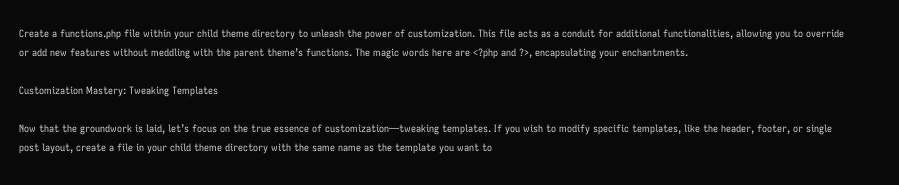Create a functions.php file within your child theme directory to unleash the power of customization. This file acts as a conduit for additional functionalities, allowing you to override or add new features without meddling with the parent theme’s functions. The magic words here are <?php and ?>, encapsulating your enchantments.

Customization Mastery: Tweaking Templates

Now that the groundwork is laid, let’s focus on the true essence of customization—tweaking templates. If you wish to modify specific templates, like the header, footer, or single post layout, create a file in your child theme directory with the same name as the template you want to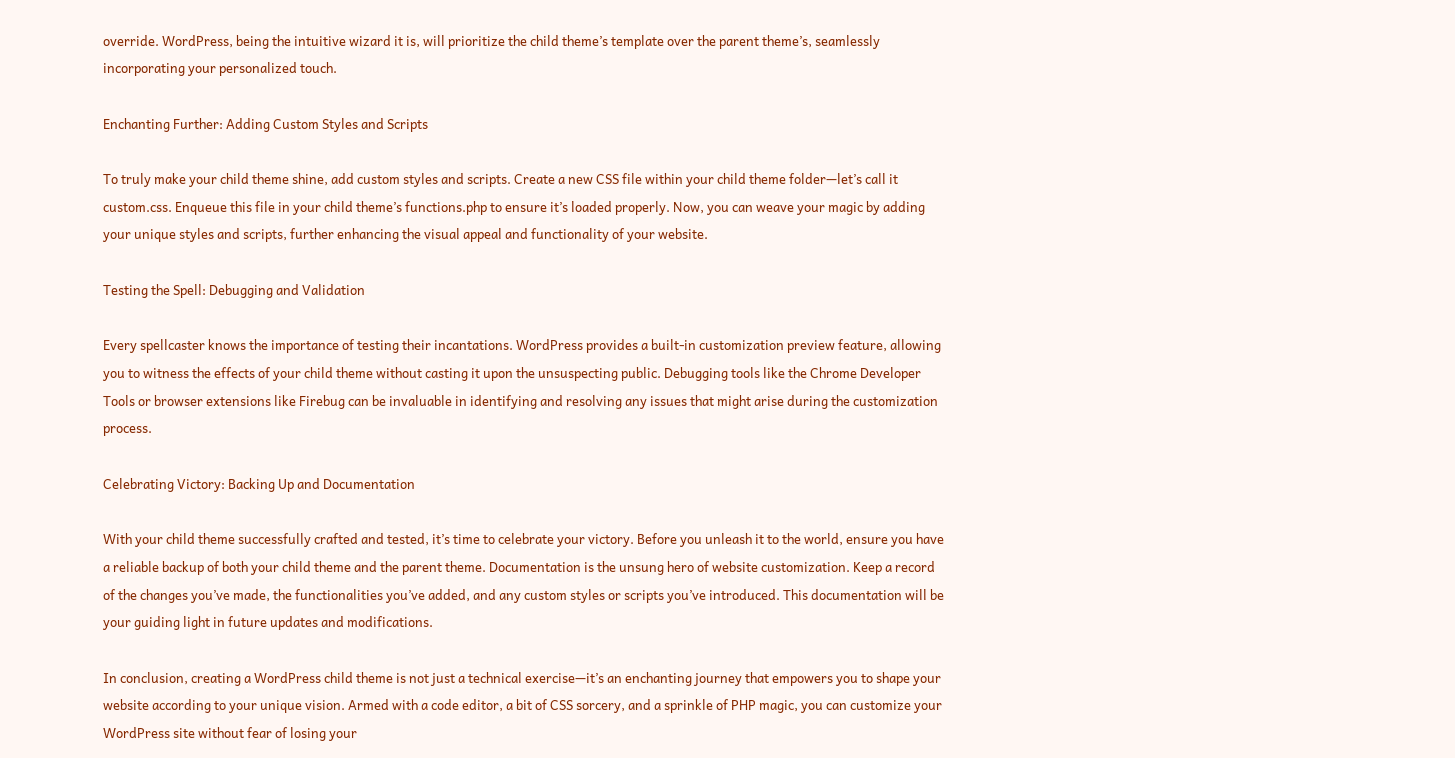override. WordPress, being the intuitive wizard it is, will prioritize the child theme’s template over the parent theme’s, seamlessly incorporating your personalized touch.

Enchanting Further: Adding Custom Styles and Scripts

To truly make your child theme shine, add custom styles and scripts. Create a new CSS file within your child theme folder—let’s call it custom.css. Enqueue this file in your child theme’s functions.php to ensure it’s loaded properly. Now, you can weave your magic by adding your unique styles and scripts, further enhancing the visual appeal and functionality of your website.

Testing the Spell: Debugging and Validation

Every spellcaster knows the importance of testing their incantations. WordPress provides a built-in customization preview feature, allowing you to witness the effects of your child theme without casting it upon the unsuspecting public. Debugging tools like the Chrome Developer Tools or browser extensions like Firebug can be invaluable in identifying and resolving any issues that might arise during the customization process.

Celebrating Victory: Backing Up and Documentation

With your child theme successfully crafted and tested, it’s time to celebrate your victory. Before you unleash it to the world, ensure you have a reliable backup of both your child theme and the parent theme. Documentation is the unsung hero of website customization. Keep a record of the changes you’ve made, the functionalities you’ve added, and any custom styles or scripts you’ve introduced. This documentation will be your guiding light in future updates and modifications.

In conclusion, creating a WordPress child theme is not just a technical exercise—it’s an enchanting journey that empowers you to shape your website according to your unique vision. Armed with a code editor, a bit of CSS sorcery, and a sprinkle of PHP magic, you can customize your WordPress site without fear of losing your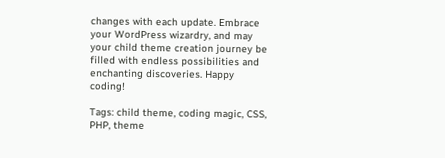changes with each update. Embrace your WordPress wizardry, and may your child theme creation journey be filled with endless possibilities and enchanting discoveries. Happy coding!

Tags: child theme, coding magic, CSS, PHP, theme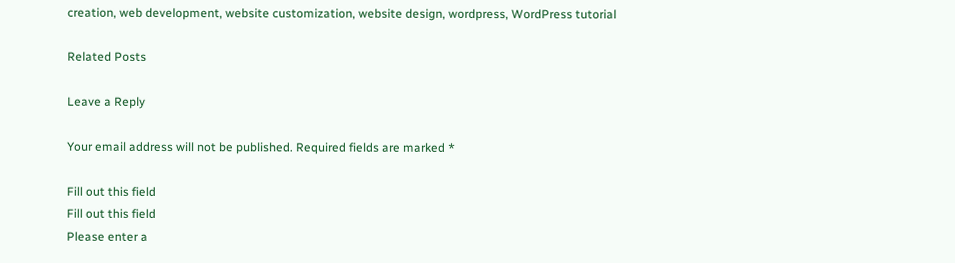creation, web development, website customization, website design, wordpress, WordPress tutorial

Related Posts

Leave a Reply

Your email address will not be published. Required fields are marked *

Fill out this field
Fill out this field
Please enter a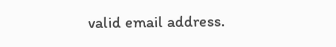valid email address.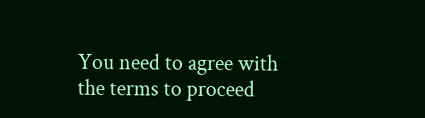You need to agree with the terms to proceed